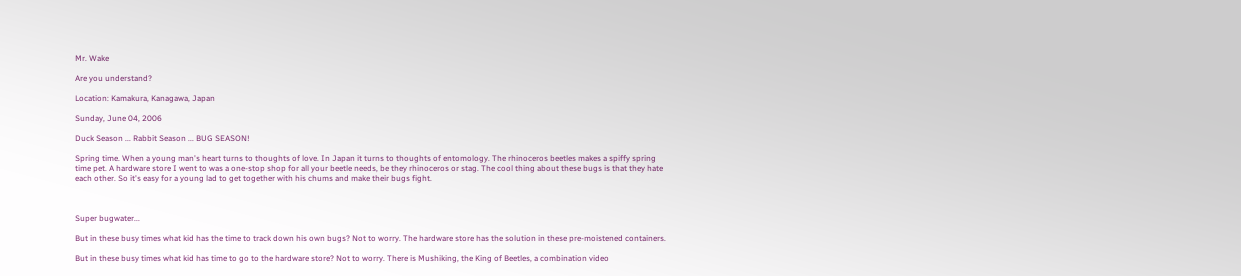Mr. Wake

Are you understand?

Location: Kamakura, Kanagawa, Japan

Sunday, June 04, 2006

Duck Season ... Rabbit Season ... BUG SEASON!

Spring time. When a young man's heart turns to thoughts of love. In Japan it turns to thoughts of entomology. The rhinoceros beetles makes a spiffy spring time pet. A hardware store I went to was a one-stop shop for all your beetle needs, be they rhinoceros or stag. The cool thing about these bugs is that they hate each other. So it's easy for a young lad to get together with his chums and make their bugs fight.



Super bugwater...

But in these busy times what kid has the time to track down his own bugs? Not to worry. The hardware store has the solution in these pre-moistened containers.

But in these busy times what kid has time to go to the hardware store? Not to worry. There is Mushiking, the King of Beetles, a combination video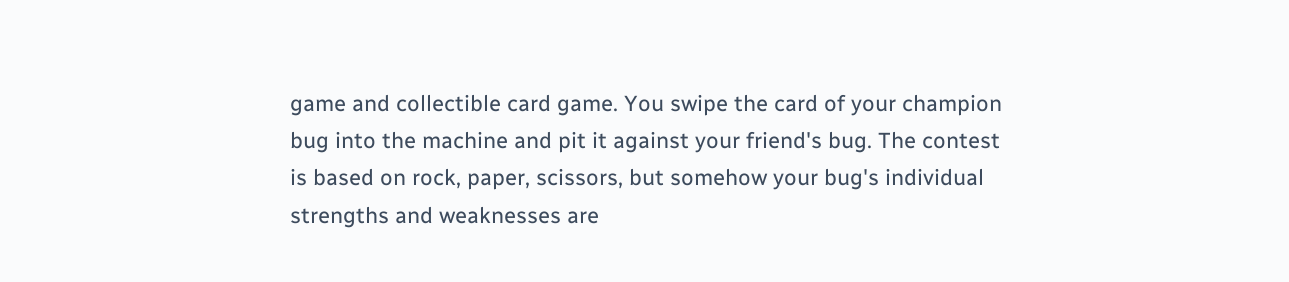game and collectible card game. You swipe the card of your champion bug into the machine and pit it against your friend's bug. The contest is based on rock, paper, scissors, but somehow your bug's individual strengths and weaknesses are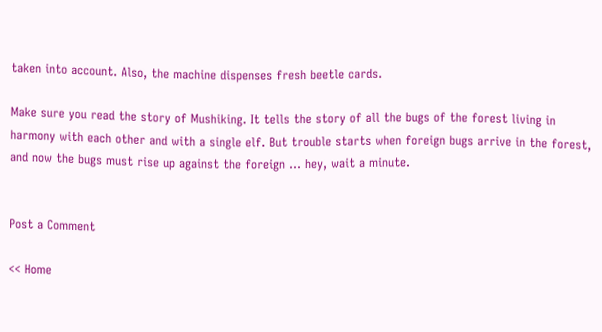taken into account. Also, the machine dispenses fresh beetle cards.

Make sure you read the story of Mushiking. It tells the story of all the bugs of the forest living in harmony with each other and with a single elf. But trouble starts when foreign bugs arrive in the forest, and now the bugs must rise up against the foreign ... hey, wait a minute.


Post a Comment

<< Home